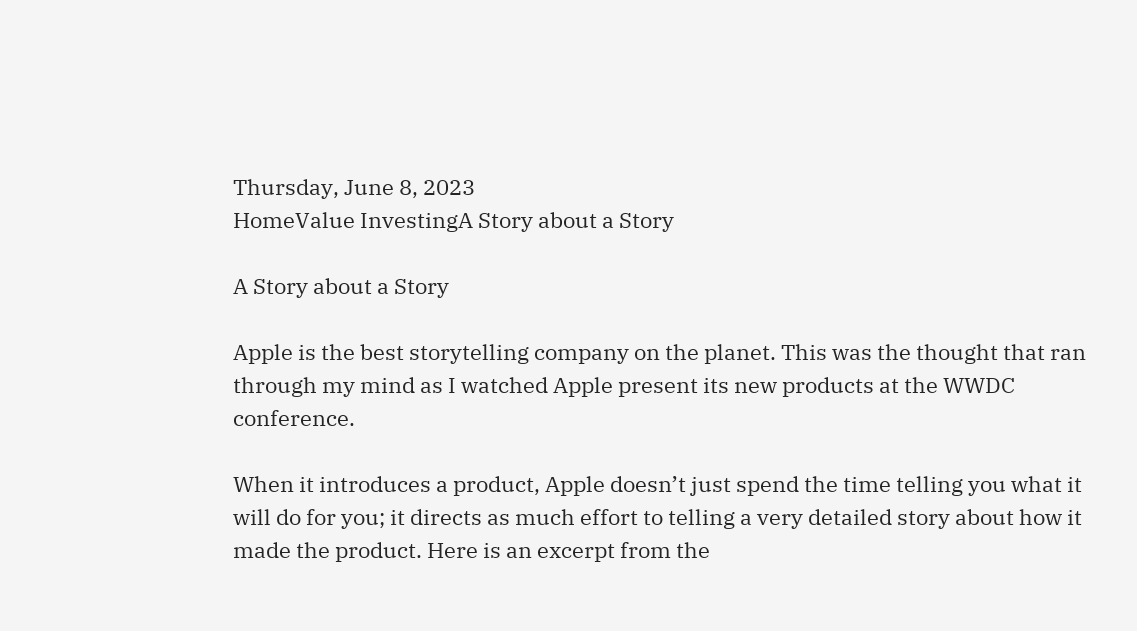Thursday, June 8, 2023
HomeValue InvestingA Story about a Story

A Story about a Story

Apple is the best storytelling company on the planet. This was the thought that ran through my mind as I watched Apple present its new products at the WWDC conference.

When it introduces a product, Apple doesn’t just spend the time telling you what it will do for you; it directs as much effort to telling a very detailed story about how it made the product. Here is an excerpt from the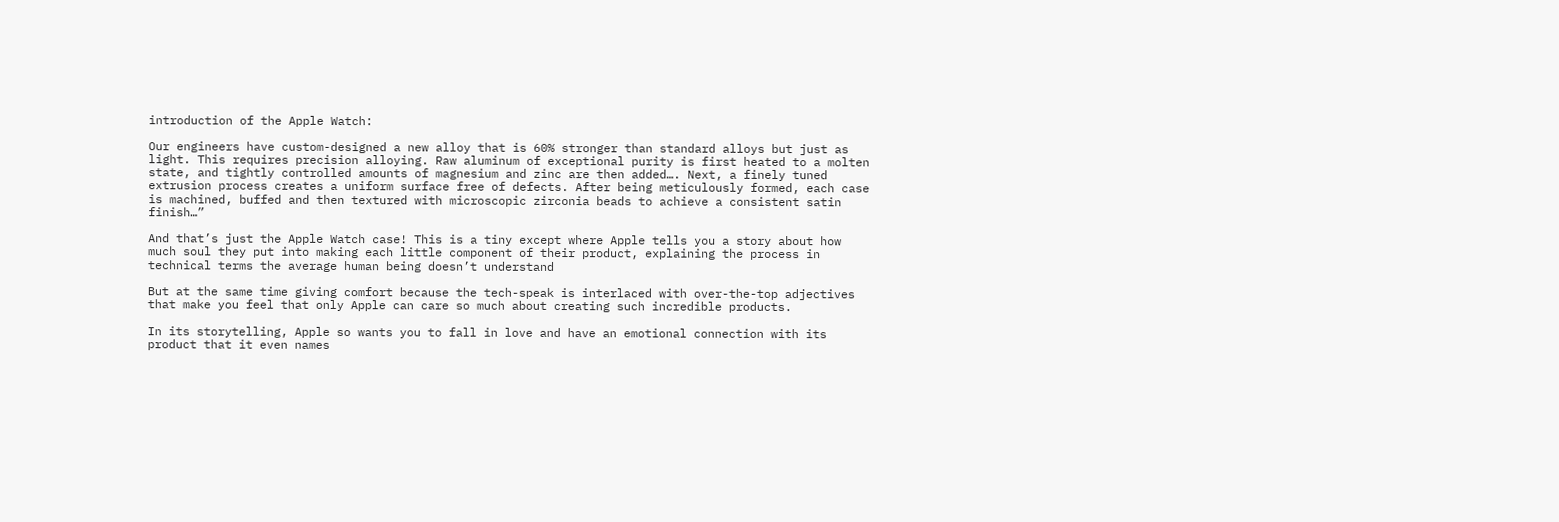introduction of the Apple Watch:

Our engineers have custom-designed a new alloy that is 60% stronger than standard alloys but just as light. This requires precision alloying. Raw aluminum of exceptional purity is first heated to a molten state, and tightly controlled amounts of magnesium and zinc are then added…. Next, a finely tuned extrusion process creates a uniform surface free of defects. After being meticulously formed, each case is machined, buffed and then textured with microscopic zirconia beads to achieve a consistent satin finish…”

And that’s just the Apple Watch case! This is a tiny except where Apple tells you a story about how much soul they put into making each little component of their product, explaining the process in technical terms the average human being doesn’t understand

But at the same time giving comfort because the tech-speak is interlaced with over-the-top adjectives that make you feel that only Apple can care so much about creating such incredible products.

In its storytelling, Apple so wants you to fall in love and have an emotional connection with its product that it even names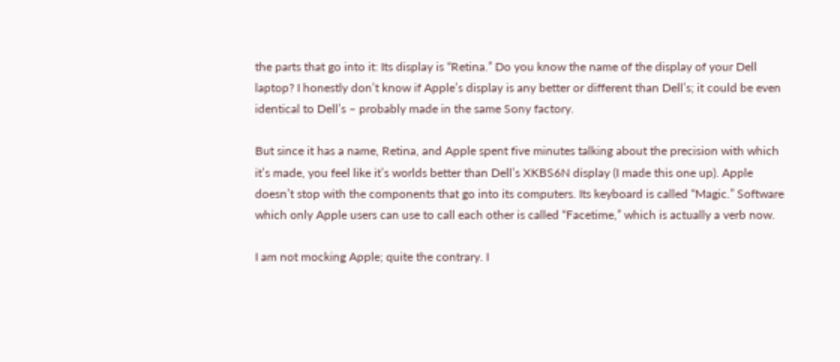the parts that go into it: Its display is “Retina.” Do you know the name of the display of your Dell laptop? I honestly don’t know if Apple’s display is any better or different than Dell’s; it could be even identical to Dell’s – probably made in the same Sony factory.

But since it has a name, Retina, and Apple spent five minutes talking about the precision with which it’s made, you feel like it’s worlds better than Dell’s XKBS6N display (I made this one up). Apple doesn’t stop with the components that go into its computers. Its keyboard is called “Magic.” Software which only Apple users can use to call each other is called “Facetime,” which is actually a verb now.

I am not mocking Apple; quite the contrary. I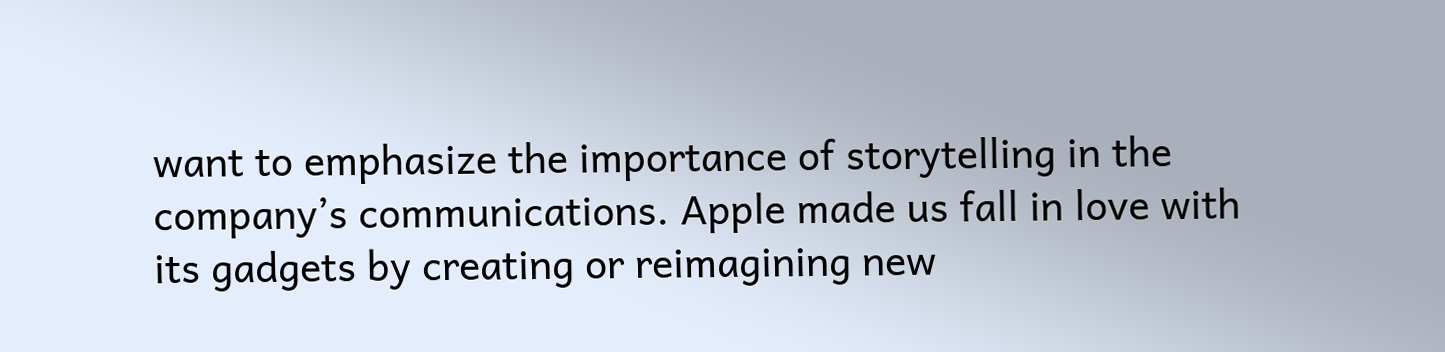want to emphasize the importance of storytelling in the company’s communications. Apple made us fall in love with its gadgets by creating or reimagining new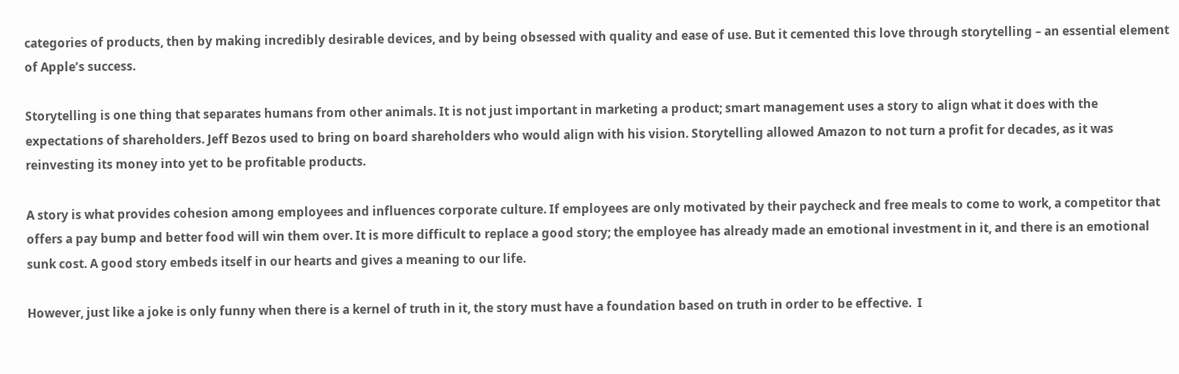categories of products, then by making incredibly desirable devices, and by being obsessed with quality and ease of use. But it cemented this love through storytelling – an essential element of Apple’s success.

Storytelling is one thing that separates humans from other animals. It is not just important in marketing a product; smart management uses a story to align what it does with the expectations of shareholders. Jeff Bezos used to bring on board shareholders who would align with his vision. Storytelling allowed Amazon to not turn a profit for decades, as it was reinvesting its money into yet to be profitable products.

A story is what provides cohesion among employees and influences corporate culture. If employees are only motivated by their paycheck and free meals to come to work, a competitor that offers a pay bump and better food will win them over. It is more difficult to replace a good story; the employee has already made an emotional investment in it, and there is an emotional sunk cost. A good story embeds itself in our hearts and gives a meaning to our life.

However, just like a joke is only funny when there is a kernel of truth in it, the story must have a foundation based on truth in order to be effective.  I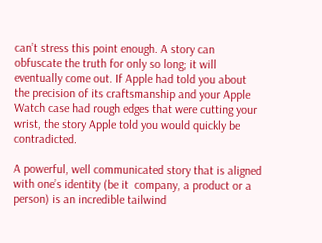can’t stress this point enough. A story can obfuscate the truth for only so long; it will eventually come out. If Apple had told you about the precision of its craftsmanship and your Apple Watch case had rough edges that were cutting your wrist, the story Apple told you would quickly be contradicted.

A powerful, well communicated story that is aligned with one’s identity (be it  company, a product or a person) is an incredible tailwind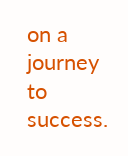on a journey to success.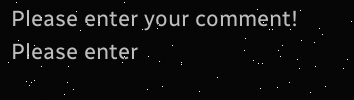Please enter your comment!
Please enter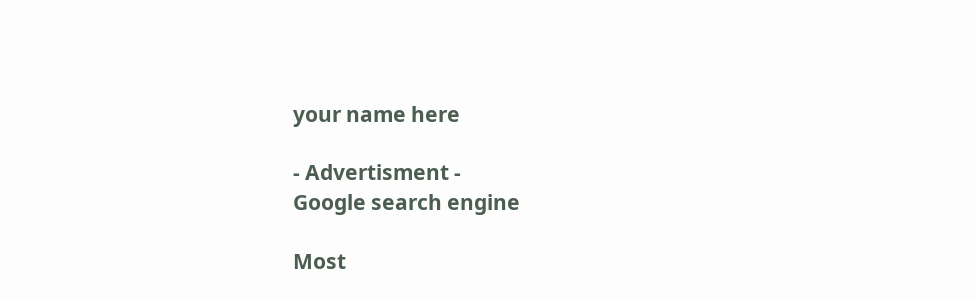your name here

- Advertisment -
Google search engine

Most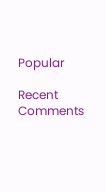Popular

Recent Comments